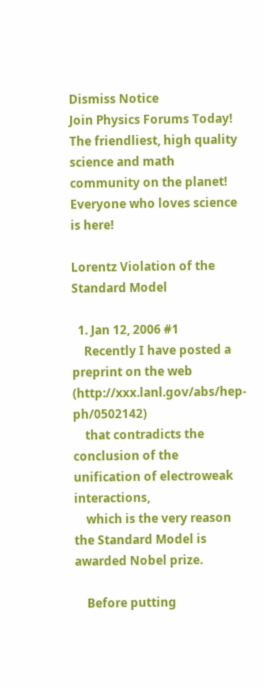Dismiss Notice
Join Physics Forums Today!
The friendliest, high quality science and math community on the planet! Everyone who loves science is here!

Lorentz Violation of the Standard Model

  1. Jan 12, 2006 #1
    Recently I have posted a preprint on the web (http://xxx.lanl.gov/abs/hep-ph/0502142)
    that contradicts the conclusion of the unification of electroweak interactions,
    which is the very reason the Standard Model is awarded Nobel prize.

    Before putting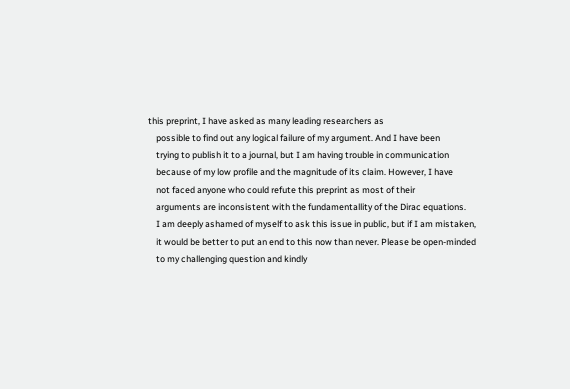this preprint, I have asked as many leading researchers as
    possible to find out any logical failure of my argument. And I have been
    trying to publish it to a journal, but I am having trouble in communication
    because of my low profile and the magnitude of its claim. However, I have
    not faced anyone who could refute this preprint as most of their
    arguments are inconsistent with the fundamentallity of the Dirac equations.
    I am deeply ashamed of myself to ask this issue in public, but if I am mistaken,
    it would be better to put an end to this now than never. Please be open-minded
    to my challenging question and kindly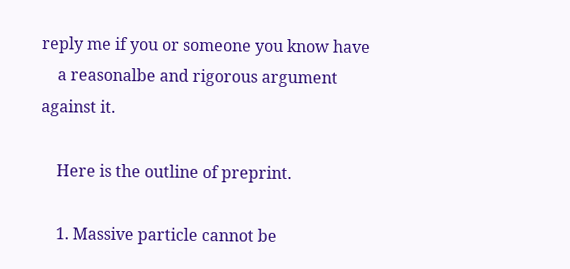reply me if you or someone you know have
    a reasonalbe and rigorous argument against it.

    Here is the outline of preprint.

    1. Massive particle cannot be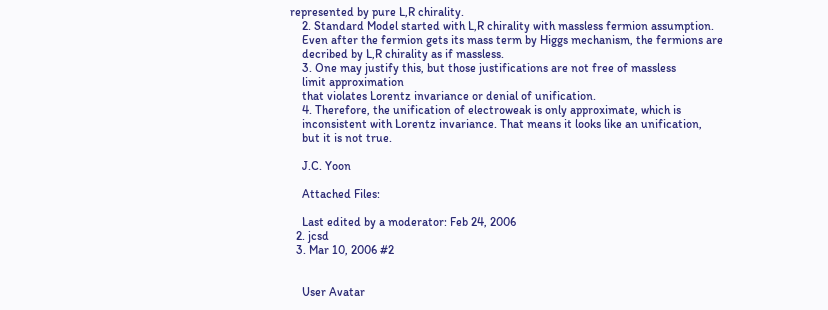represented by pure L,R chirality.
    2. Standard Model started with L,R chirality with massless fermion assumption.
    Even after the fermion gets its mass term by Higgs mechanism, the fermions are
    decribed by L,R chirality as if massless.
    3. One may justify this, but those justifications are not free of massless
    limit approximation
    that violates Lorentz invariance or denial of unification.
    4. Therefore, the unification of electroweak is only approximate, which is
    inconsistent with Lorentz invariance. That means it looks like an unification,
    but it is not true.

    J.C. Yoon

    Attached Files:

    Last edited by a moderator: Feb 24, 2006
  2. jcsd
  3. Mar 10, 2006 #2


    User Avatar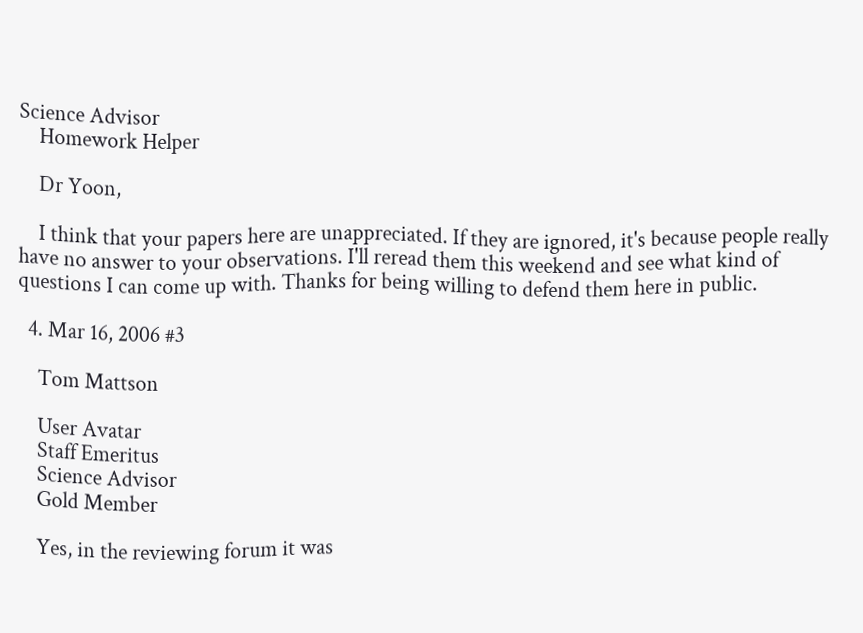Science Advisor
    Homework Helper

    Dr Yoon,

    I think that your papers here are unappreciated. If they are ignored, it's because people really have no answer to your observations. I'll reread them this weekend and see what kind of questions I can come up with. Thanks for being willing to defend them here in public.

  4. Mar 16, 2006 #3

    Tom Mattson

    User Avatar
    Staff Emeritus
    Science Advisor
    Gold Member

    Yes, in the reviewing forum it was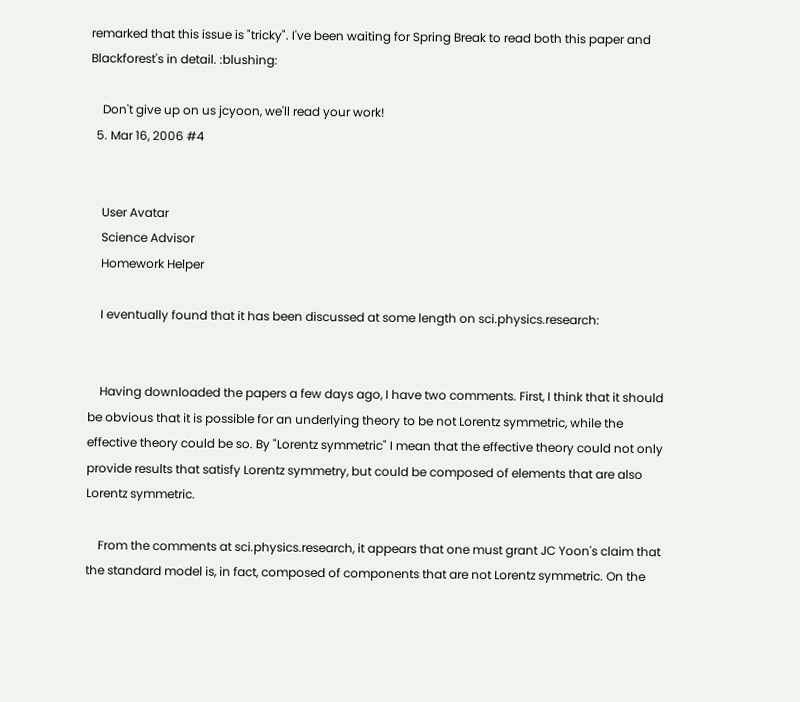remarked that this issue is "tricky". I've been waiting for Spring Break to read both this paper and Blackforest's in detail. :blushing:

    Don't give up on us jcyoon, we'll read your work!
  5. Mar 16, 2006 #4


    User Avatar
    Science Advisor
    Homework Helper

    I eventually found that it has been discussed at some length on sci.physics.research:


    Having downloaded the papers a few days ago, I have two comments. First, I think that it should be obvious that it is possible for an underlying theory to be not Lorentz symmetric, while the effective theory could be so. By "Lorentz symmetric" I mean that the effective theory could not only provide results that satisfy Lorentz symmetry, but could be composed of elements that are also Lorentz symmetric.

    From the comments at sci.physics.research, it appears that one must grant JC Yoon's claim that the standard model is, in fact, composed of components that are not Lorentz symmetric. On the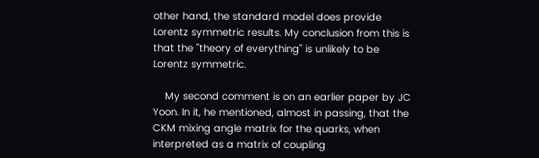other hand, the standard model does provide Lorentz symmetric results. My conclusion from this is that the "theory of everything" is unlikely to be Lorentz symmetric.

    My second comment is on an earlier paper by JC Yoon. In it, he mentioned, almost in passing, that the CKM mixing angle matrix for the quarks, when interpreted as a matrix of coupling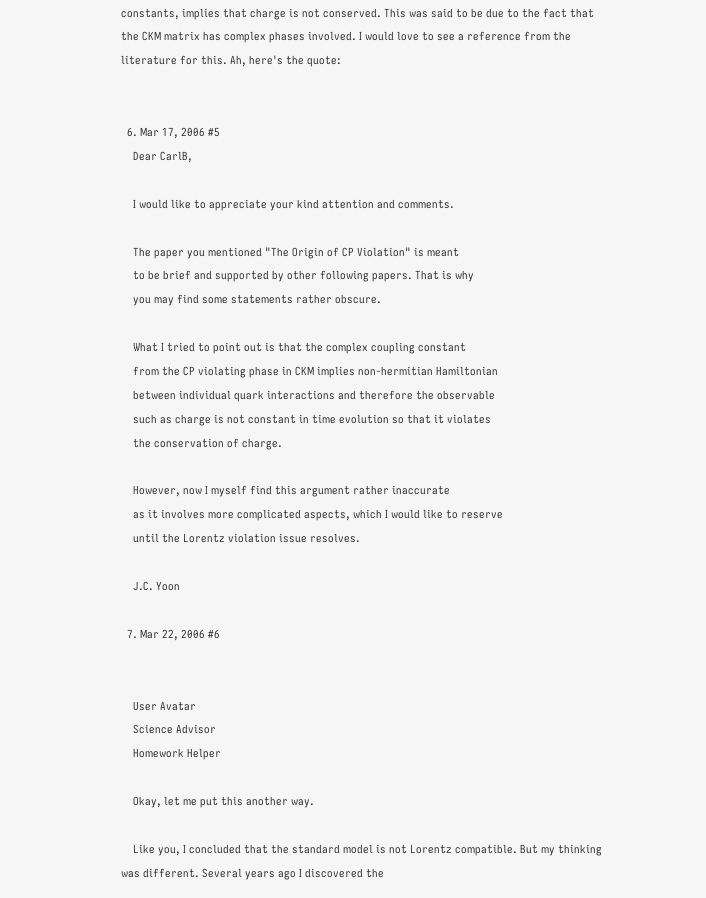constants, implies that charge is not conserved. This was said to be due to the fact that the CKM matrix has complex phases involved. I would love to see a reference from the literature for this. Ah, here's the quote:


  6. Mar 17, 2006 #5
    Dear CarlB,

    I would like to appreciate your kind attention and comments.

    The paper you mentioned "The Origin of CP Violation" is meant
    to be brief and supported by other following papers. That is why
    you may find some statements rather obscure.

    What I tried to point out is that the complex coupling constant
    from the CP violating phase in CKM implies non-hermitian Hamiltonian
    between individual quark interactions and therefore the observable
    such as charge is not constant in time evolution so that it violates
    the conservation of charge.

    However, now I myself find this argument rather inaccurate
    as it involves more complicated aspects, which I would like to reserve
    until the Lorentz violation issue resolves.

    J.C. Yoon

  7. Mar 22, 2006 #6


    User Avatar
    Science Advisor
    Homework Helper

    Okay, let me put this another way.

    Like you, I concluded that the standard model is not Lorentz compatible. But my thinking was different. Several years ago I discovered the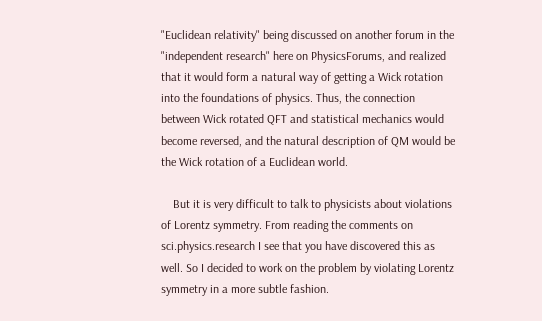"Euclidean relativity" being discussed on another forum in the "independent research" here on PhysicsForums, and realized that it would form a natural way of getting a Wick rotation into the foundations of physics. Thus, the connection between Wick rotated QFT and statistical mechanics would become reversed, and the natural description of QM would be the Wick rotation of a Euclidean world.

    But it is very difficult to talk to physicists about violations of Lorentz symmetry. From reading the comments on sci.physics.research I see that you have discovered this as well. So I decided to work on the problem by violating Lorentz symmetry in a more subtle fashion.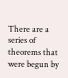There are a series of theorems that were begun by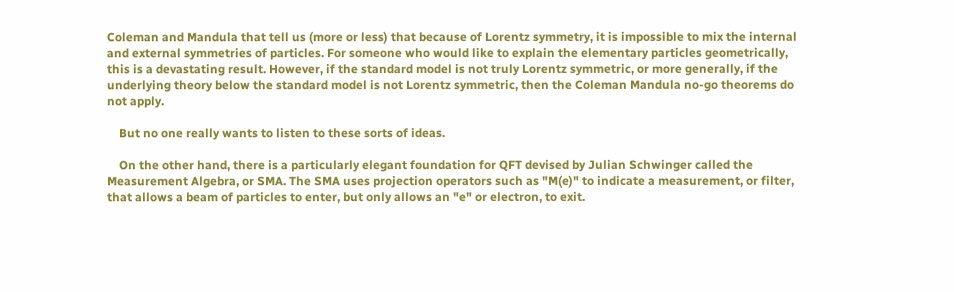Coleman and Mandula that tell us (more or less) that because of Lorentz symmetry, it is impossible to mix the internal and external symmetries of particles. For someone who would like to explain the elementary particles geometrically, this is a devastating result. However, if the standard model is not truly Lorentz symmetric, or more generally, if the underlying theory below the standard model is not Lorentz symmetric, then the Coleman Mandula no-go theorems do not apply.

    But no one really wants to listen to these sorts of ideas.

    On the other hand, there is a particularly elegant foundation for QFT devised by Julian Schwinger called the Measurement Algebra, or SMA. The SMA uses projection operators such as "M(e)" to indicate a measurement, or filter, that allows a beam of particles to enter, but only allows an "e" or electron, to exit.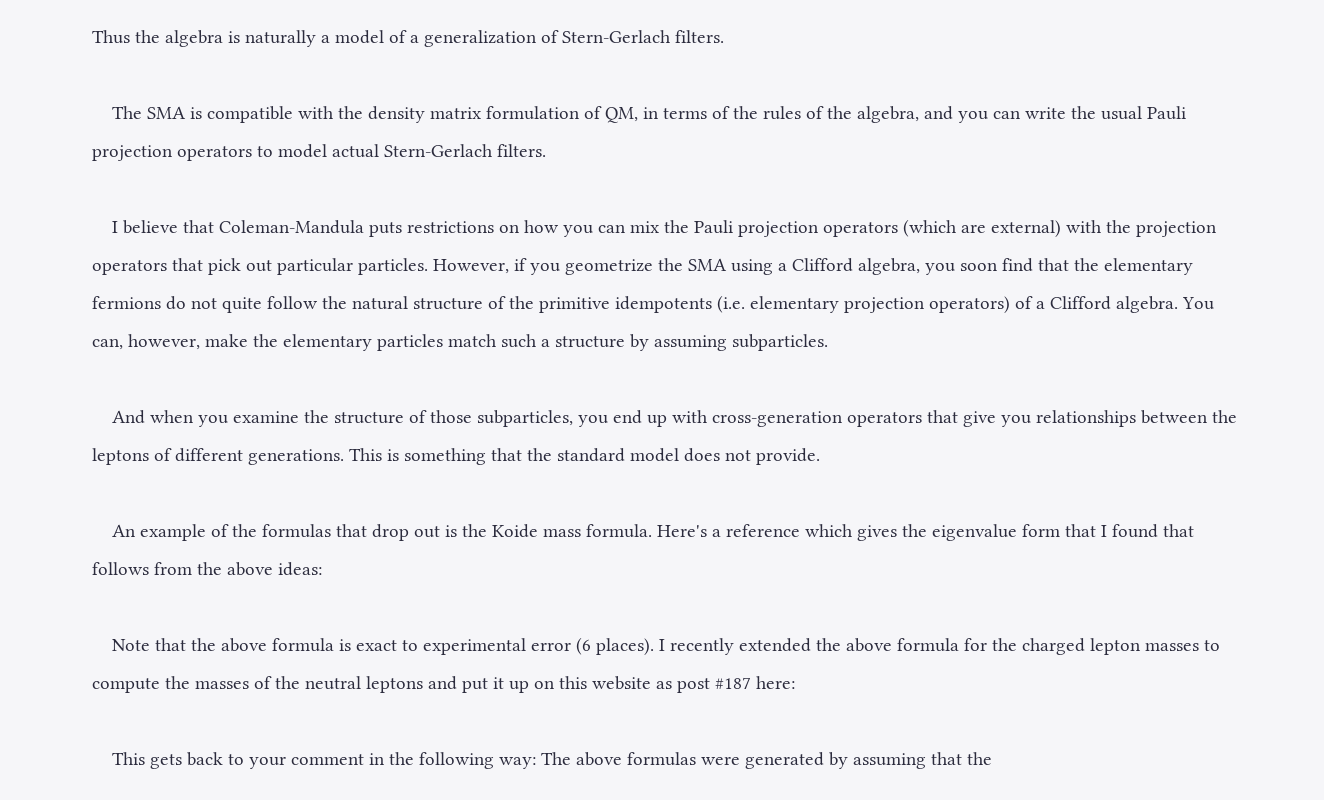Thus the algebra is naturally a model of a generalization of Stern-Gerlach filters.

    The SMA is compatible with the density matrix formulation of QM, in terms of the rules of the algebra, and you can write the usual Pauli projection operators to model actual Stern-Gerlach filters.

    I believe that Coleman-Mandula puts restrictions on how you can mix the Pauli projection operators (which are external) with the projection operators that pick out particular particles. However, if you geometrize the SMA using a Clifford algebra, you soon find that the elementary fermions do not quite follow the natural structure of the primitive idempotents (i.e. elementary projection operators) of a Clifford algebra. You can, however, make the elementary particles match such a structure by assuming subparticles.

    And when you examine the structure of those subparticles, you end up with cross-generation operators that give you relationships between the leptons of different generations. This is something that the standard model does not provide.

    An example of the formulas that drop out is the Koide mass formula. Here's a reference which gives the eigenvalue form that I found that follows from the above ideas:

    Note that the above formula is exact to experimental error (6 places). I recently extended the above formula for the charged lepton masses to compute the masses of the neutral leptons and put it up on this website as post #187 here:

    This gets back to your comment in the following way: The above formulas were generated by assuming that the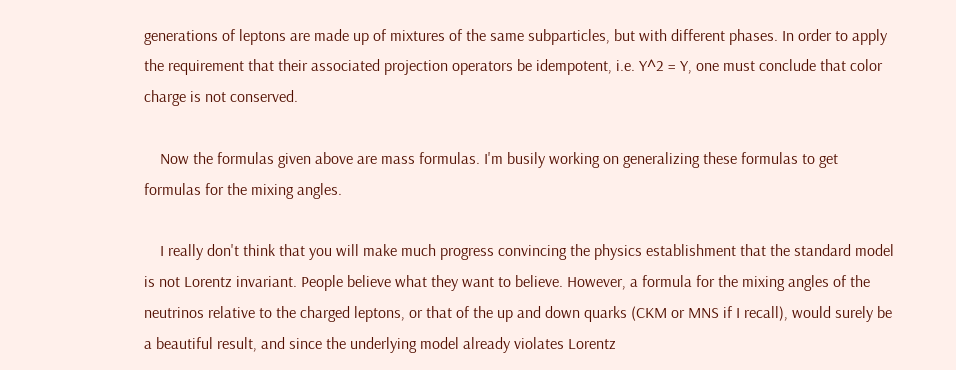generations of leptons are made up of mixtures of the same subparticles, but with different phases. In order to apply the requirement that their associated projection operators be idempotent, i.e. Y^2 = Y, one must conclude that color charge is not conserved.

    Now the formulas given above are mass formulas. I'm busily working on generalizing these formulas to get formulas for the mixing angles.

    I really don't think that you will make much progress convincing the physics establishment that the standard model is not Lorentz invariant. People believe what they want to believe. However, a formula for the mixing angles of the neutrinos relative to the charged leptons, or that of the up and down quarks (CKM or MNS if I recall), would surely be a beautiful result, and since the underlying model already violates Lorentz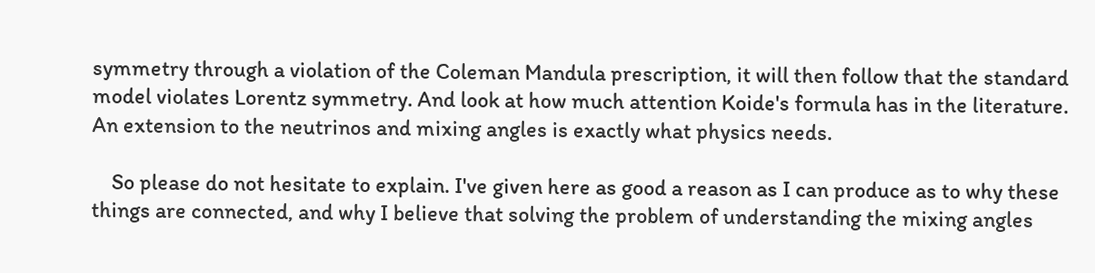symmetry through a violation of the Coleman Mandula prescription, it will then follow that the standard model violates Lorentz symmetry. And look at how much attention Koide's formula has in the literature. An extension to the neutrinos and mixing angles is exactly what physics needs.

    So please do not hesitate to explain. I've given here as good a reason as I can produce as to why these things are connected, and why I believe that solving the problem of understanding the mixing angles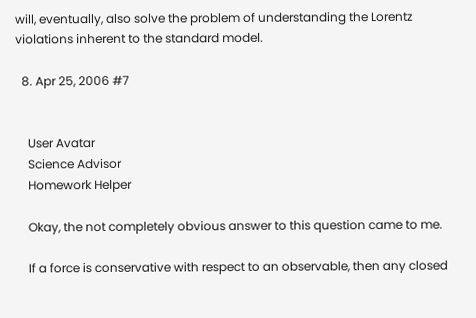will, eventually, also solve the problem of understanding the Lorentz violations inherent to the standard model.

  8. Apr 25, 2006 #7


    User Avatar
    Science Advisor
    Homework Helper

    Okay, the not completely obvious answer to this question came to me.

    If a force is conservative with respect to an observable, then any closed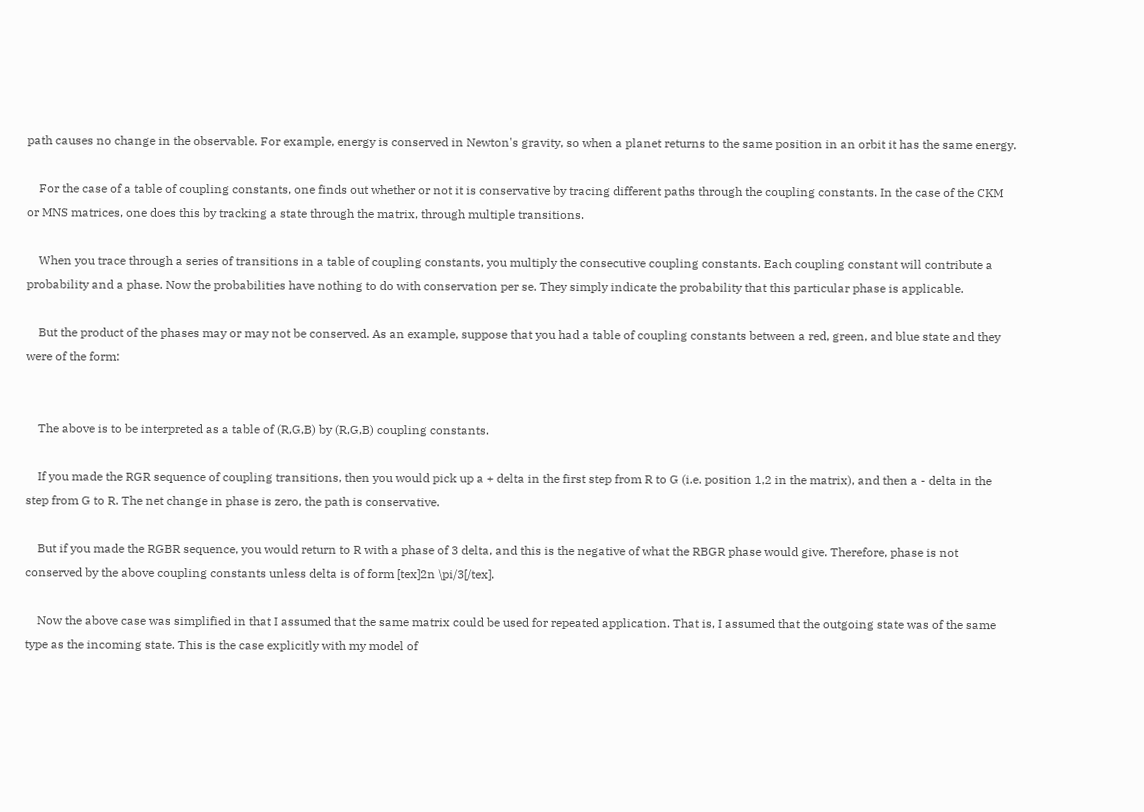path causes no change in the observable. For example, energy is conserved in Newton's gravity, so when a planet returns to the same position in an orbit it has the same energy.

    For the case of a table of coupling constants, one finds out whether or not it is conservative by tracing different paths through the coupling constants. In the case of the CKM or MNS matrices, one does this by tracking a state through the matrix, through multiple transitions.

    When you trace through a series of transitions in a table of coupling constants, you multiply the consecutive coupling constants. Each coupling constant will contribute a probability and a phase. Now the probabilities have nothing to do with conservation per se. They simply indicate the probability that this particular phase is applicable.

    But the product of the phases may or may not be conserved. As an example, suppose that you had a table of coupling constants between a red, green, and blue state and they were of the form:


    The above is to be interpreted as a table of (R,G,B) by (R,G,B) coupling constants.

    If you made the RGR sequence of coupling transitions, then you would pick up a + delta in the first step from R to G (i.e. position 1,2 in the matrix), and then a - delta in the step from G to R. The net change in phase is zero, the path is conservative.

    But if you made the RGBR sequence, you would return to R with a phase of 3 delta, and this is the negative of what the RBGR phase would give. Therefore, phase is not conserved by the above coupling constants unless delta is of form [tex]2n \pi/3[/tex].

    Now the above case was simplified in that I assumed that the same matrix could be used for repeated application. That is, I assumed that the outgoing state was of the same type as the incoming state. This is the case explicitly with my model of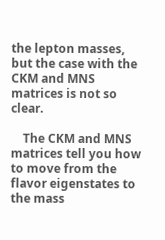the lepton masses, but the case with the CKM and MNS matrices is not so clear.

    The CKM and MNS matrices tell you how to move from the flavor eigenstates to the mass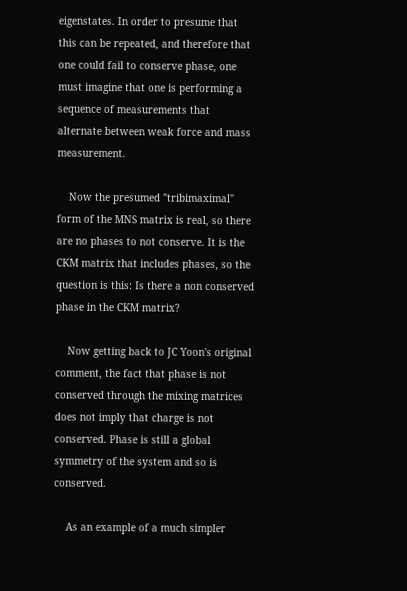eigenstates. In order to presume that this can be repeated, and therefore that one could fail to conserve phase, one must imagine that one is performing a sequence of measurements that alternate between weak force and mass measurement.

    Now the presumed "tribimaximal" form of the MNS matrix is real, so there are no phases to not conserve. It is the CKM matrix that includes phases, so the question is this: Is there a non conserved phase in the CKM matrix?

    Now getting back to JC Yoon's original comment, the fact that phase is not conserved through the mixing matrices does not imply that charge is not conserved. Phase is still a global symmetry of the system and so is conserved.

    As an example of a much simpler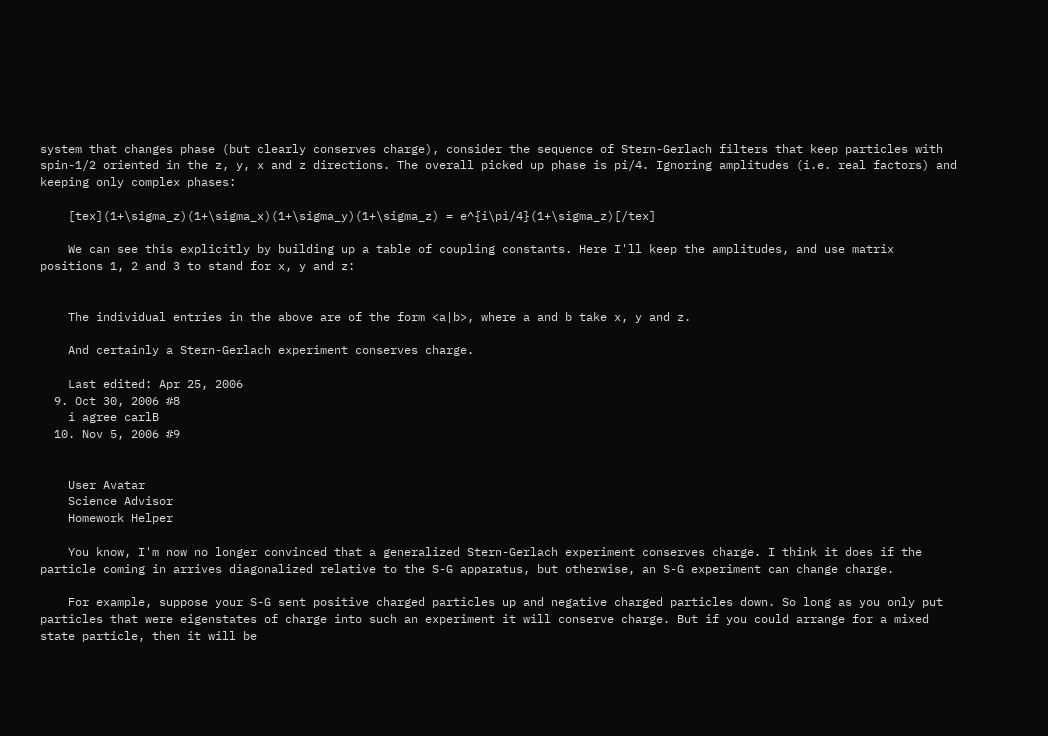system that changes phase (but clearly conserves charge), consider the sequence of Stern-Gerlach filters that keep particles with spin-1/2 oriented in the z, y, x and z directions. The overall picked up phase is pi/4. Ignoring amplitudes (i.e. real factors) and keeping only complex phases:

    [tex](1+\sigma_z)(1+\sigma_x)(1+\sigma_y)(1+\sigma_z) = e^{i\pi/4}(1+\sigma_z)[/tex]

    We can see this explicitly by building up a table of coupling constants. Here I'll keep the amplitudes, and use matrix positions 1, 2 and 3 to stand for x, y and z:


    The individual entries in the above are of the form <a|b>, where a and b take x, y and z.

    And certainly a Stern-Gerlach experiment conserves charge.

    Last edited: Apr 25, 2006
  9. Oct 30, 2006 #8
    i agree carlB
  10. Nov 5, 2006 #9


    User Avatar
    Science Advisor
    Homework Helper

    You know, I'm now no longer convinced that a generalized Stern-Gerlach experiment conserves charge. I think it does if the particle coming in arrives diagonalized relative to the S-G apparatus, but otherwise, an S-G experiment can change charge.

    For example, suppose your S-G sent positive charged particles up and negative charged particles down. So long as you only put particles that were eigenstates of charge into such an experiment it will conserve charge. But if you could arrange for a mixed state particle, then it will be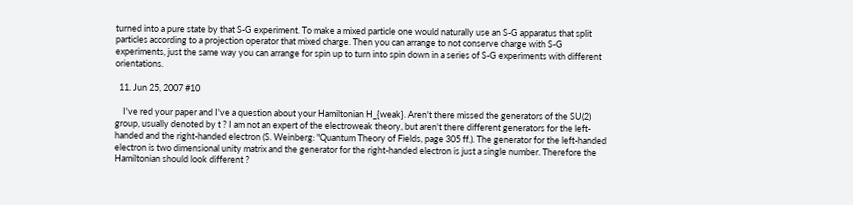turned into a pure state by that S-G experiment. To make a mixed particle one would naturally use an S-G apparatus that split particles according to a projection operator that mixed charge. Then you can arrange to not conserve charge with S-G experiments, just the same way you can arrange for spin up to turn into spin down in a series of S-G experiments with different orientations.

  11. Jun 25, 2007 #10

    I've red your paper and I've a question about your Hamiltonian H_{weak}. Aren't there missed the generators of the SU(2) group, usually denoted by t ? I am not an expert of the electroweak theory, but aren't there different generators for the left-handed and the right-handed electron (S. Weinberg: "Quantum Theory of Fields, page 305 ff.). The generator for the left-handed electron is two dimensional unity matrix and the generator for the right-handed electron is just a single number. Therefore the Hamiltonian should look different ?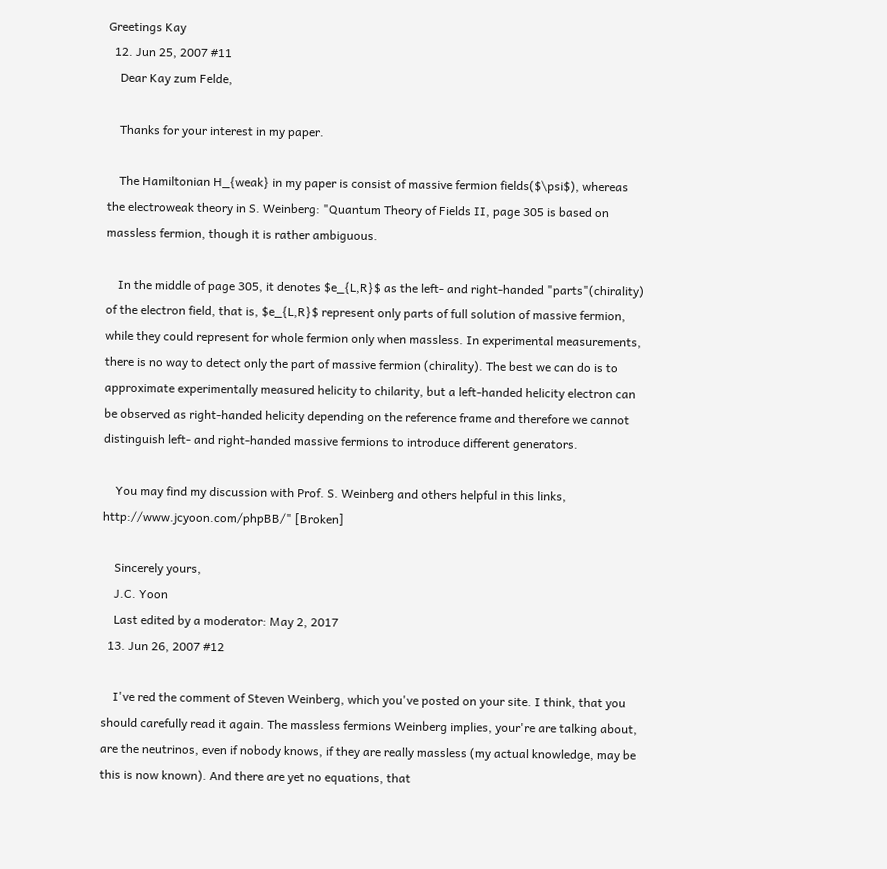Greetings Kay
  12. Jun 25, 2007 #11
    Dear Kay zum Felde,

    Thanks for your interest in my paper.

    The Hamiltonian H_{weak} in my paper is consist of massive fermion fields($\psi$), whereas the electroweak theory in S. Weinberg: "Quantum Theory of Fields II, page 305 is based on massless fermion, though it is rather ambiguous.

    In the middle of page 305, it denotes $e_{L,R}$ as the left- and right-handed "parts"(chirality) of the electron field, that is, $e_{L,R}$ represent only parts of full solution of massive fermion, while they could represent for whole fermion only when massless. In experimental measurements, there is no way to detect only the part of massive fermion (chirality). The best we can do is to approximate experimentally measured helicity to chilarity, but a left-handed helicity electron can be observed as right-handed helicity depending on the reference frame and therefore we cannot distinguish left- and right-handed massive fermions to introduce different generators.

    You may find my discussion with Prof. S. Weinberg and others helpful in this links, http://www.jcyoon.com/phpBB/" [Broken]

    Sincerely yours,
    J.C. Yoon
    Last edited by a moderator: May 2, 2017
  13. Jun 26, 2007 #12

    I've red the comment of Steven Weinberg, which you've posted on your site. I think, that you should carefully read it again. The massless fermions Weinberg implies, your're are talking about, are the neutrinos, even if nobody knows, if they are really massless (my actual knowledge, may be this is now known). And there are yet no equations, that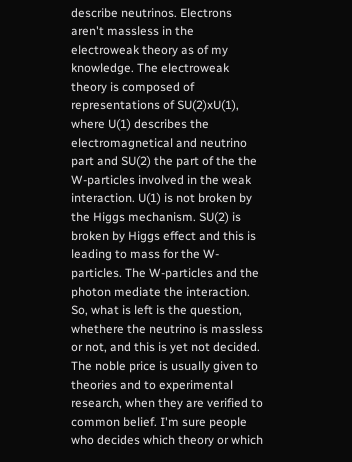describe neutrinos. Electrons aren't massless in the electroweak theory as of my knowledge. The electroweak theory is composed of representations of SU(2)xU(1), where U(1) describes the electromagnetical and neutrino part and SU(2) the part of the the W-particles involved in the weak interaction. U(1) is not broken by the Higgs mechanism. SU(2) is broken by Higgs effect and this is leading to mass for the W-particles. The W-particles and the photon mediate the interaction. So, what is left is the question, whethere the neutrino is massless or not, and this is yet not decided. The noble price is usually given to theories and to experimental research, when they are verified to common belief. I'm sure people who decides which theory or which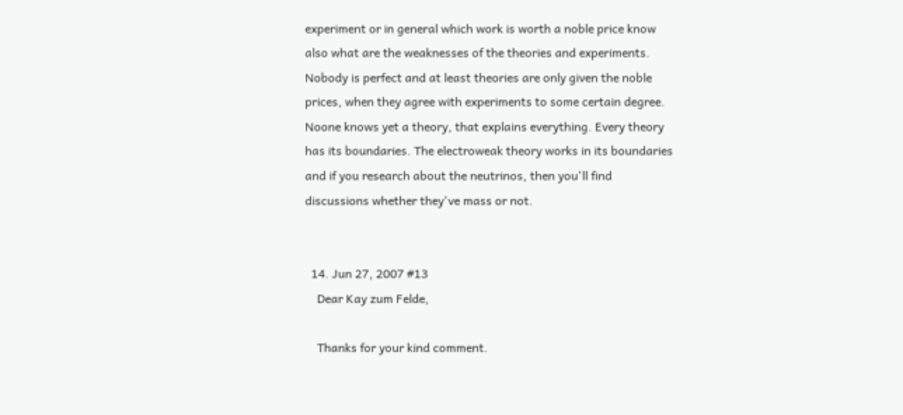experiment or in general which work is worth a noble price know also what are the weaknesses of the theories and experiments. Nobody is perfect and at least theories are only given the noble prices, when they agree with experiments to some certain degree. Noone knows yet a theory, that explains everything. Every theory has its boundaries. The electroweak theory works in its boundaries and if you research about the neutrinos, then you'll find discussions whether they've mass or not.


  14. Jun 27, 2007 #13
    Dear Kay zum Felde,

    Thanks for your kind comment.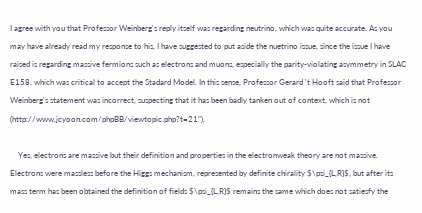I agree with you that Professor Weinberg's reply itself was regarding neutrino, which was quite accurate. As you may have already read my response to his, I have suggested to put aside the nuetrino issue, since the issue I have raised is regarding massive fermions such as electrons and muons, especially the parity-violating asymmetry in SLAC E158, which was critical to accept the Stadard Model. In this sense, Professor Gerard 't Hooft said that Professor Weinberg's statement was incorrect, suspecting that it has been badly tanken out of context, which is not (http://www.jcyoon.com/phpBB/viewtopic.php?t=21").

    Yes, electrons are massive but their definition and properties in the electronweak theory are not massive. Electrons were massless before the Higgs mechanism, represented by definite chirality $\psi_{L,R}$, but after its mass term has been obtained the definition of fields $\psi_{L,R}$ remains the same which does not satiesfy the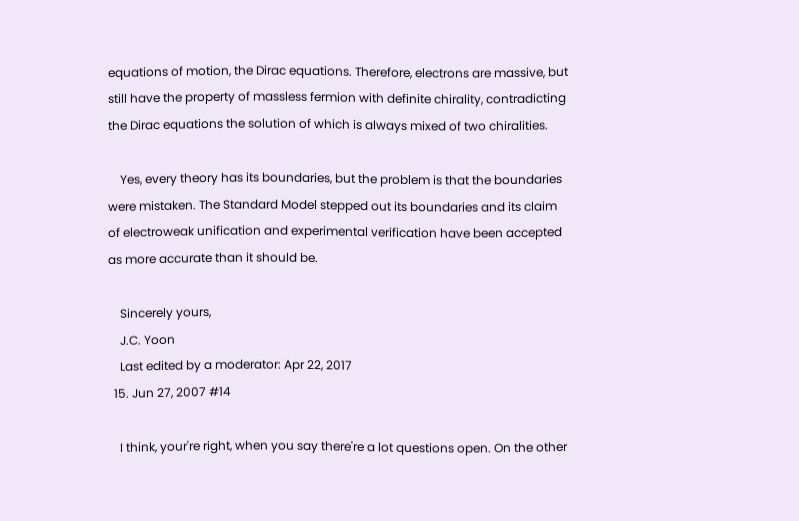equations of motion, the Dirac equations. Therefore, electrons are massive, but still have the property of massless fermion with definite chirality, contradicting the Dirac equations the solution of which is always mixed of two chiralities.

    Yes, every theory has its boundaries, but the problem is that the boundaries were mistaken. The Standard Model stepped out its boundaries and its claim of electroweak unification and experimental verification have been accepted as more accurate than it should be.

    Sincerely yours,
    J.C. Yoon
    Last edited by a moderator: Apr 22, 2017
  15. Jun 27, 2007 #14

    I think, your're right, when you say there're a lot questions open. On the other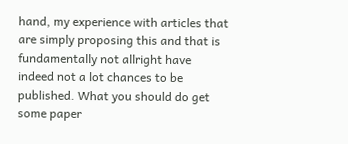hand, my experience with articles that are simply proposing this and that is fundamentally not allright have indeed not a lot chances to be published. What you should do get some paper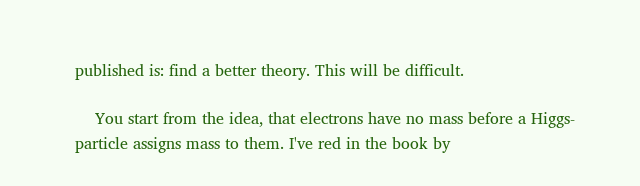published is: find a better theory. This will be difficult.

    You start from the idea, that electrons have no mass before a Higgs-particle assigns mass to them. I've red in the book by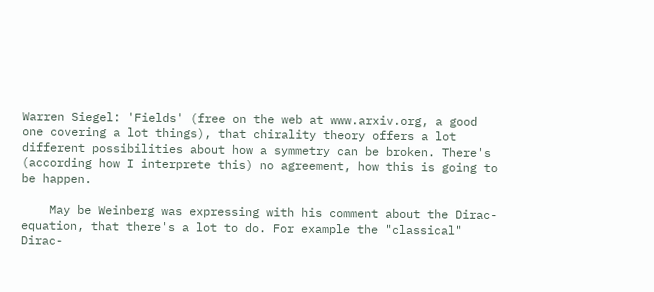Warren Siegel: 'Fields' (free on the web at www.arxiv.org, a good one covering a lot things), that chirality theory offers a lot different possibilities about how a symmetry can be broken. There's (according how I interprete this) no agreement, how this is going to be happen.

    May be Weinberg was expressing with his comment about the Dirac-equation, that there's a lot to do. For example the "classical" Dirac-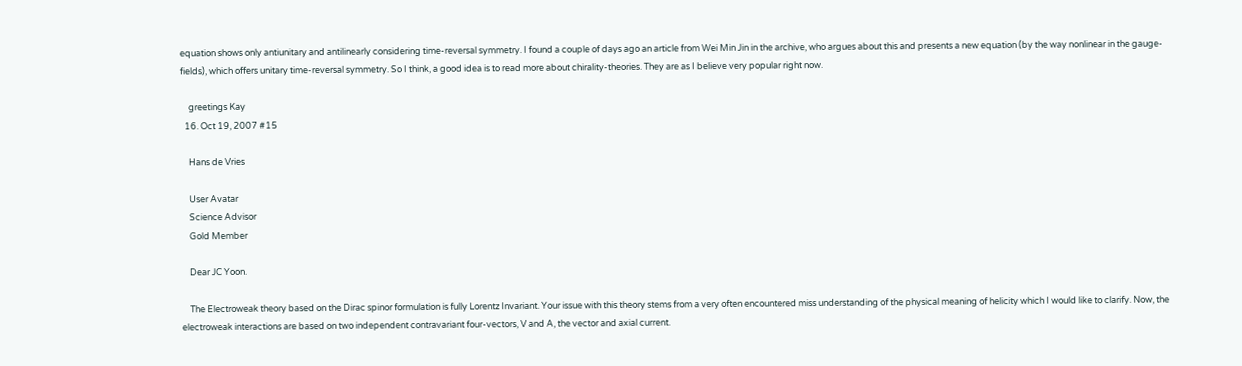equation shows only antiunitary and antilinearly considering time-reversal symmetry. I found a couple of days ago an article from Wei Min Jin in the archive, who argues about this and presents a new equation (by the way nonlinear in the gauge-fields), which offers unitary time-reversal symmetry. So I think, a good idea is to read more about chirality-theories. They are as I believe very popular right now.

    greetings Kay
  16. Oct 19, 2007 #15

    Hans de Vries

    User Avatar
    Science Advisor
    Gold Member

    Dear JC Yoon.

    The Electroweak theory based on the Dirac spinor formulation is fully Lorentz Invariant. Your issue with this theory stems from a very often encountered miss understanding of the physical meaning of helicity which I would like to clarify. Now, the electroweak interactions are based on two independent contravariant four-vectors, V and A, the vector and axial current.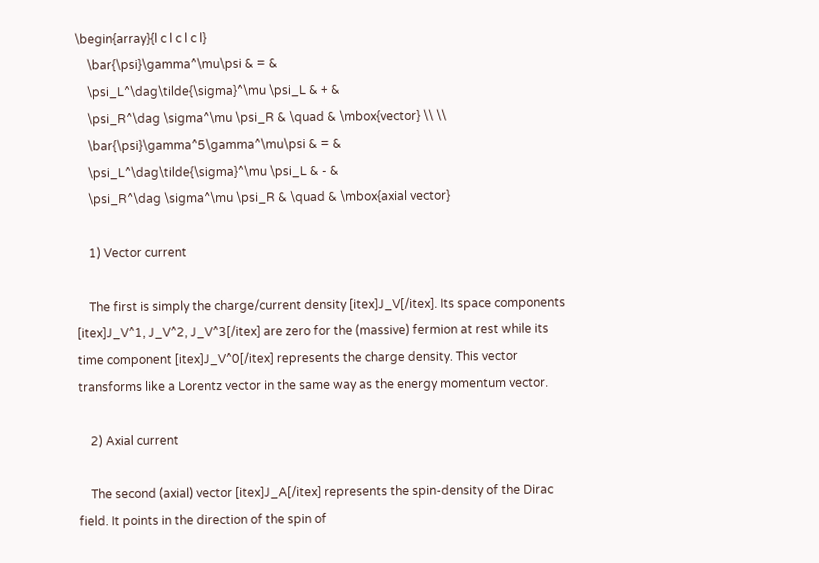\begin{array}{l c l c l c l}
    \bar{\psi}\gamma^\mu\psi & = &
    \psi_L^\dag\tilde{\sigma}^\mu \psi_L & + &
    \psi_R^\dag \sigma^\mu \psi_R & \quad & \mbox{vector} \\ \\
    \bar{\psi}\gamma^5\gamma^\mu\psi & = &
    \psi_L^\dag\tilde{\sigma}^\mu \psi_L & - &
    \psi_R^\dag \sigma^\mu \psi_R & \quad & \mbox{axial vector}

    1) Vector current

    The first is simply the charge/current density [itex]J_V[/itex]. Its space components [itex]J_V^1, J_V^2, J_V^3[/itex] are zero for the (massive) fermion at rest while its time component [itex]J_V^0[/itex] represents the charge density. This vector transforms like a Lorentz vector in the same way as the energy momentum vector.

    2) Axial current

    The second (axial) vector [itex]J_A[/itex] represents the spin-density of the Dirac field. It points in the direction of the spin of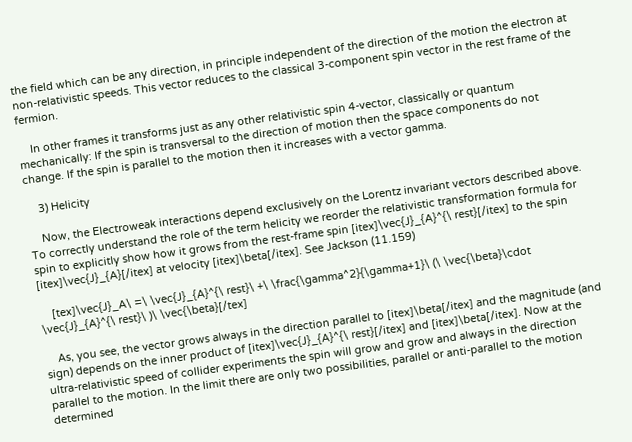the field which can be any direction, in principle independent of the direction of the motion the electron at non-relativistic speeds. This vector reduces to the classical 3-component spin vector in the rest frame of the fermion.

    In other frames it transforms just as any other relativistic spin 4-vector, classically or quantum mechanically: If the spin is transversal to the direction of motion then the space components do not change. If the spin is parallel to the motion then it increases with a vector gamma.

    3) Helicity

    Now, the Electroweak interactions depend exclusively on the Lorentz invariant vectors described above. To correctly understand the role of the term helicity we reorder the relativistic transformation formula for spin to explicitly show how it grows from the rest-frame spin [itex]\vec{J}_{A}^{\ rest}[/itex] to the spin [itex]\vec{J}_{A}[/itex] at velocity [itex]\beta[/itex]. See Jackson (11.159)

    [tex]\vec{J}_A\ =\ \vec{J}_{A}^{\ rest}\ +\ \frac{\gamma^2}{\gamma+1}\ (\ \vec{\beta}\cdot \vec{J}_{A}^{\ rest}\ )\ \vec{\beta}[/tex]

    As, you see, the vector grows always in the direction parallel to [itex]\beta[/itex] and the magnitude (and sign) depends on the inner product of [itex]\vec{J}_{A}^{\ rest}[/itex] and [itex]\beta[/itex]. Now at the ultra-relativistic speed of collider experiments the spin will grow and grow and always in the direction parallel to the motion. In the limit there are only two possibilities, parallel or anti-parallel to the motion determined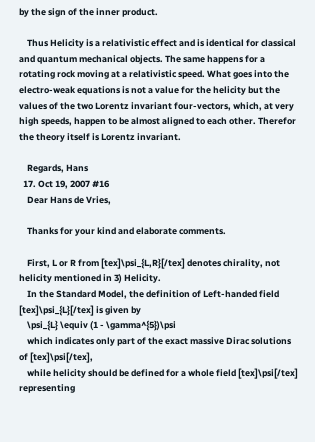by the sign of the inner product.

    Thus Helicity is a relativistic effect and is identical for classical and quantum mechanical objects. The same happens for a rotating rock moving at a relativistic speed. What goes into the electro-weak equations is not a value for the helicity but the values of the two Lorentz invariant four-vectors, which, at very high speeds, happen to be almost aligned to each other. Therefor the theory itself is Lorentz invariant.

    Regards, Hans
  17. Oct 19, 2007 #16
    Dear Hans de Vries,

    Thanks for your kind and elaborate comments.

    First, L or R from [tex]\psi_{L,R}[/tex] denotes chirality, not helicity mentioned in 3) Helicity.
    In the Standard Model, the definition of Left-handed field [tex]\psi_{L}[/tex] is given by
    \psi_{L} \equiv (1 - \gamma^{5})\psi
    which indicates only part of the exact massive Dirac solutions of [tex]\psi[/tex],
    while helicity should be defined for a whole field [tex]\psi[/tex] representing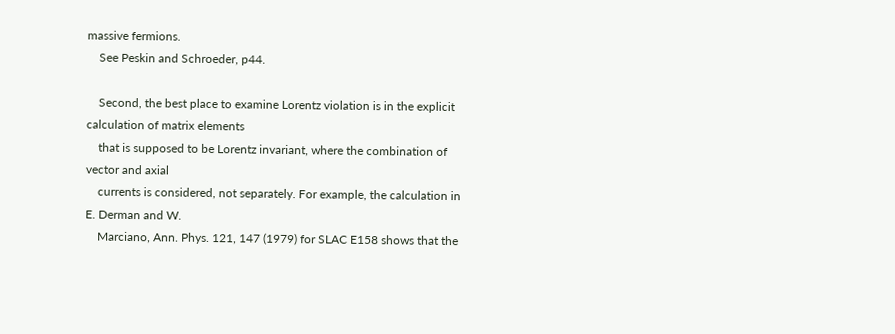massive fermions.
    See Peskin and Schroeder, p44.

    Second, the best place to examine Lorentz violation is in the explicit calculation of matrix elements
    that is supposed to be Lorentz invariant, where the combination of vector and axial
    currents is considered, not separately. For example, the calculation in E. Derman and W.
    Marciano, Ann. Phys. 121, 147 (1979) for SLAC E158 shows that the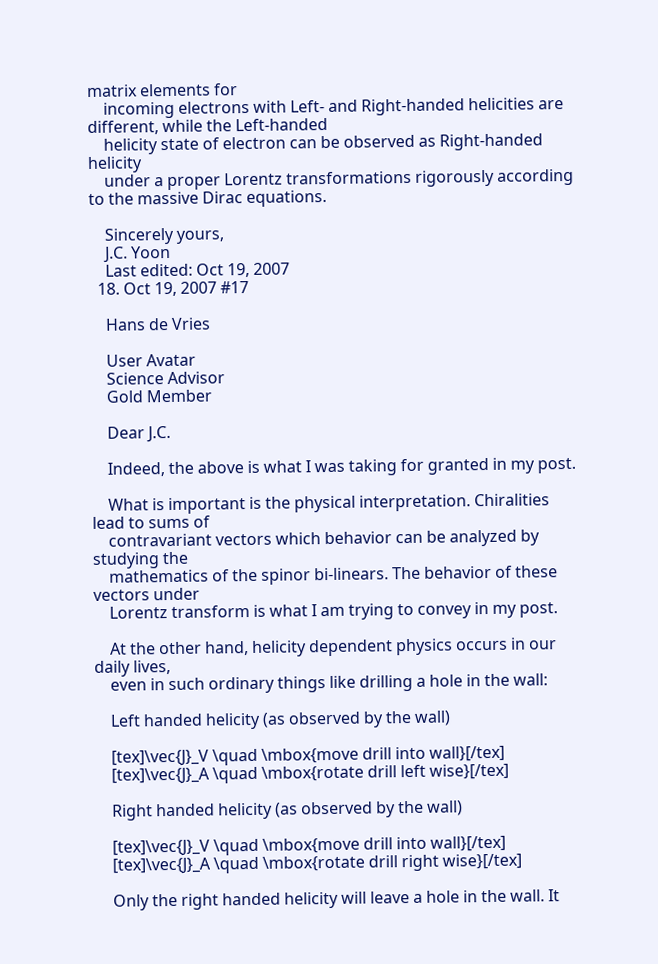matrix elements for
    incoming electrons with Left- and Right-handed helicities are different, while the Left-handed
    helicity state of electron can be observed as Right-handed helicity
    under a proper Lorentz transformations rigorously according to the massive Dirac equations.

    Sincerely yours,
    J.C. Yoon
    Last edited: Oct 19, 2007
  18. Oct 19, 2007 #17

    Hans de Vries

    User Avatar
    Science Advisor
    Gold Member

    Dear J.C.

    Indeed, the above is what I was taking for granted in my post.

    What is important is the physical interpretation. Chiralities lead to sums of
    contravariant vectors which behavior can be analyzed by studying the
    mathematics of the spinor bi-linears. The behavior of these vectors under
    Lorentz transform is what I am trying to convey in my post.

    At the other hand, helicity dependent physics occurs in our daily lives,
    even in such ordinary things like drilling a hole in the wall:

    Left handed helicity (as observed by the wall)

    [tex]\vec{J}_V \quad \mbox{move drill into wall}[/tex]
    [tex]\vec{J}_A \quad \mbox{rotate drill left wise}[/tex]

    Right handed helicity (as observed by the wall)

    [tex]\vec{J}_V \quad \mbox{move drill into wall}[/tex]
    [tex]\vec{J}_A \quad \mbox{rotate drill right wise}[/tex]

    Only the right handed helicity will leave a hole in the wall. It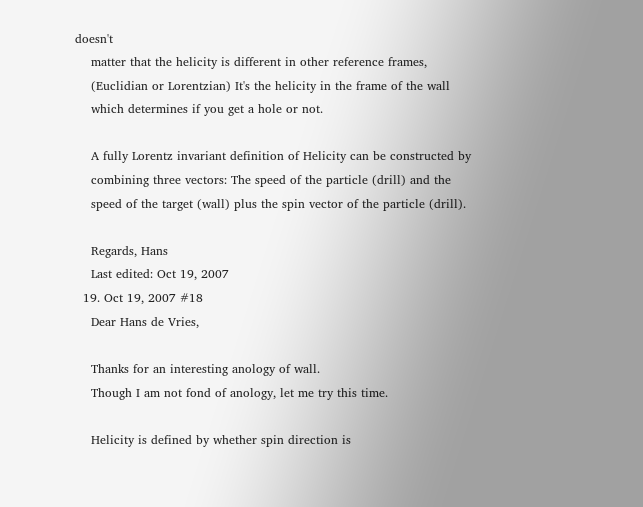doesn't
    matter that the helicity is different in other reference frames,
    (Euclidian or Lorentzian) It's the helicity in the frame of the wall
    which determines if you get a hole or not.

    A fully Lorentz invariant definition of Helicity can be constructed by
    combining three vectors: The speed of the particle (drill) and the
    speed of the target (wall) plus the spin vector of the particle (drill).

    Regards, Hans
    Last edited: Oct 19, 2007
  19. Oct 19, 2007 #18
    Dear Hans de Vries,

    Thanks for an interesting anology of wall.
    Though I am not fond of anology, let me try this time.

    Helicity is defined by whether spin direction is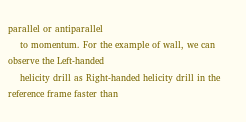parallel or antiparallel
    to momentum. For the example of wall, we can observe the Left-handed
    helicity drill as Right-handed helicity drill in the reference frame faster than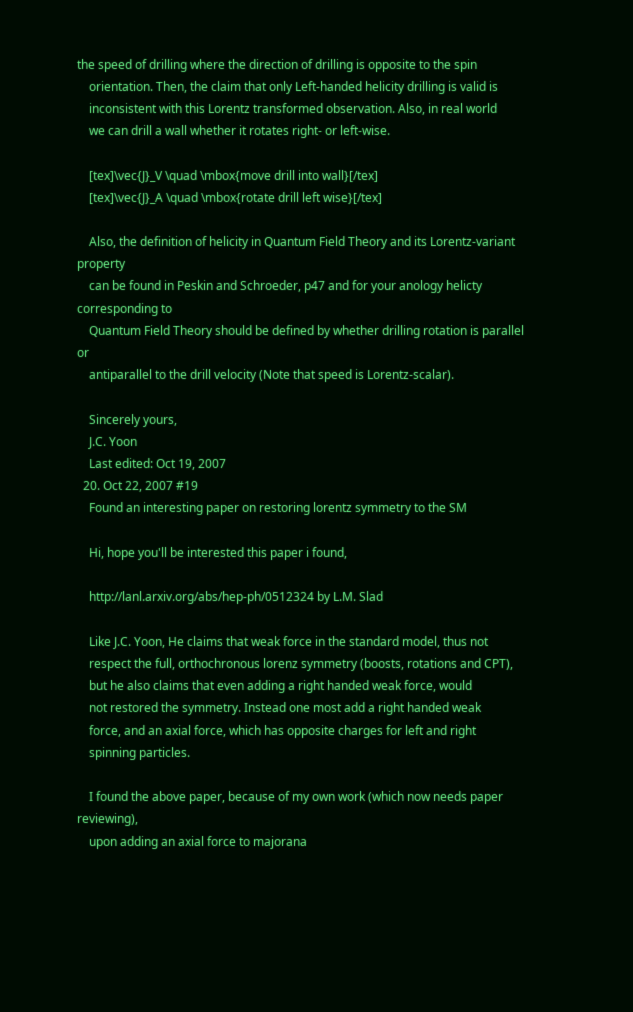the speed of drilling where the direction of drilling is opposite to the spin
    orientation. Then, the claim that only Left-handed helicity drilling is valid is
    inconsistent with this Lorentz transformed observation. Also, in real world
    we can drill a wall whether it rotates right- or left-wise.

    [tex]\vec{J}_V \quad \mbox{move drill into wall}[/tex]
    [tex]\vec{J}_A \quad \mbox{rotate drill left wise}[/tex]

    Also, the definition of helicity in Quantum Field Theory and its Lorentz-variant property
    can be found in Peskin and Schroeder, p47 and for your anology helicty corresponding to
    Quantum Field Theory should be defined by whether drilling rotation is parallel or
    antiparallel to the drill velocity (Note that speed is Lorentz-scalar).

    Sincerely yours,
    J.C. Yoon
    Last edited: Oct 19, 2007
  20. Oct 22, 2007 #19
    Found an interesting paper on restoring lorentz symmetry to the SM

    Hi, hope you'll be interested this paper i found,

    http://lanl.arxiv.org/abs/hep-ph/0512324 by L.M. Slad

    Like J.C. Yoon, He claims that weak force in the standard model, thus not
    respect the full, orthochronous lorenz symmetry (boosts, rotations and CPT),
    but he also claims that even adding a right handed weak force, would
    not restored the symmetry. Instead one most add a right handed weak
    force, and an axial force, which has opposite charges for left and right
    spinning particles.

    I found the above paper, because of my own work (which now needs paper reviewing),
    upon adding an axial force to majorana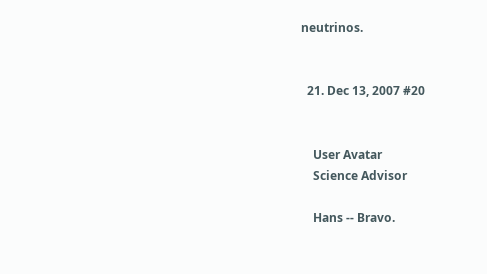neutrinos.


  21. Dec 13, 2007 #20


    User Avatar
    Science Advisor

    Hans -- Bravo.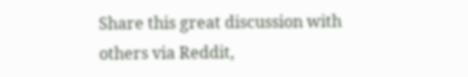Share this great discussion with others via Reddit,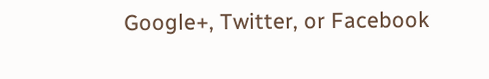Google+, Twitter, or Facebook